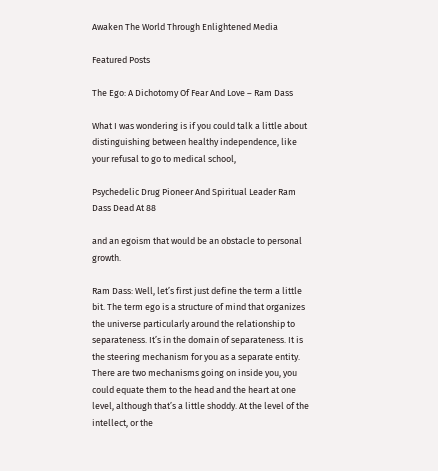Awaken The World Through Enlightened Media

Featured Posts

The Ego: A Dichotomy Of Fear And Love – Ram Dass

What I was wondering is if you could talk a little about distinguishing between healthy independence, like your refusal to go to medical school,

Psychedelic Drug Pioneer And Spiritual Leader Ram Dass Dead At 88

and an egoism that would be an obstacle to personal growth.

Ram Dass: Well, let’s first just define the term a little bit. The term ego is a structure of mind that organizes the universe particularly around the relationship to separateness. It’s in the domain of separateness. It is the steering mechanism for you as a separate entity. There are two mechanisms going on inside you, you could equate them to the head and the heart at one level, although that’s a little shoddy. At the level of the intellect, or the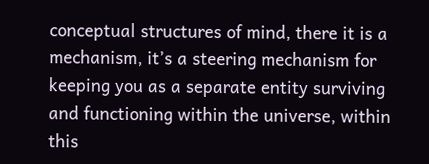conceptual structures of mind, there it is a mechanism, it’s a steering mechanism for keeping you as a separate entity surviving and functioning within the universe, within this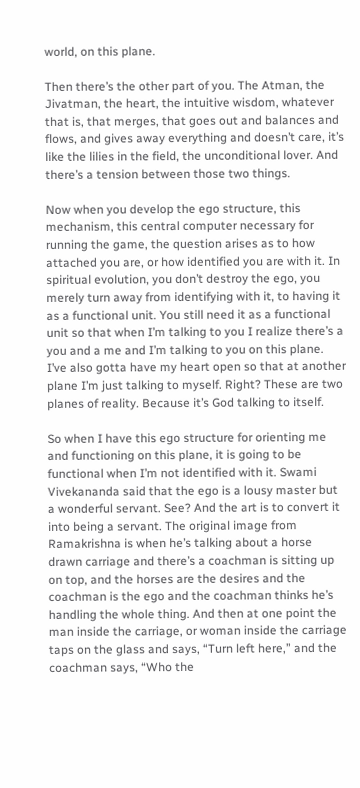world, on this plane.

Then there’s the other part of you. The Atman, the Jivatman, the heart, the intuitive wisdom, whatever that is, that merges, that goes out and balances and flows, and gives away everything and doesn’t care, it’s like the lilies in the field, the unconditional lover. And there’s a tension between those two things.

Now when you develop the ego structure, this mechanism, this central computer necessary for running the game, the question arises as to how attached you are, or how identified you are with it. In spiritual evolution, you don’t destroy the ego, you merely turn away from identifying with it, to having it as a functional unit. You still need it as a functional unit so that when I’m talking to you I realize there’s a you and a me and I’m talking to you on this plane. I’ve also gotta have my heart open so that at another plane I’m just talking to myself. Right? These are two planes of reality. Because it’s God talking to itself.

So when I have this ego structure for orienting me and functioning on this plane, it is going to be functional when I’m not identified with it. Swami Vivekananda said that the ego is a lousy master but a wonderful servant. See? And the art is to convert it into being a servant. The original image from Ramakrishna is when he’s talking about a horse drawn carriage and there’s a coachman is sitting up on top, and the horses are the desires and the coachman is the ego and the coachman thinks he’s handling the whole thing. And then at one point the man inside the carriage, or woman inside the carriage taps on the glass and says, “Turn left here,” and the coachman says, “Who the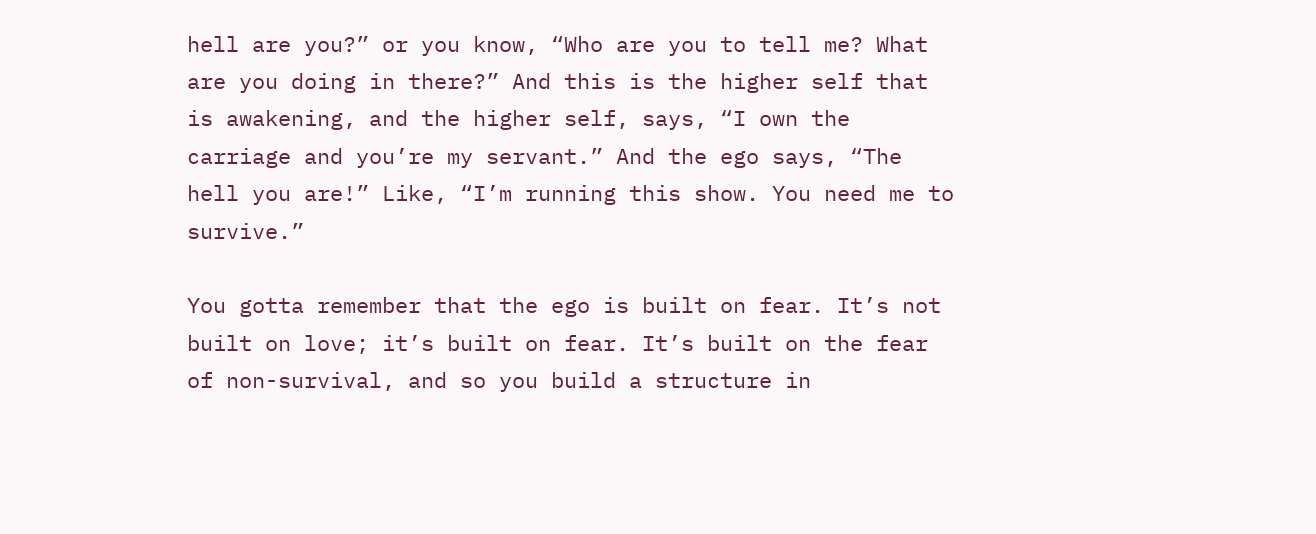hell are you?” or you know, “Who are you to tell me? What are you doing in there?” And this is the higher self that is awakening, and the higher self, says, “I own the carriage and you’re my servant.” And the ego says, “The hell you are!” Like, “I’m running this show. You need me to survive.”

You gotta remember that the ego is built on fear. It’s not built on love; it’s built on fear. It’s built on the fear of non-survival, and so you build a structure in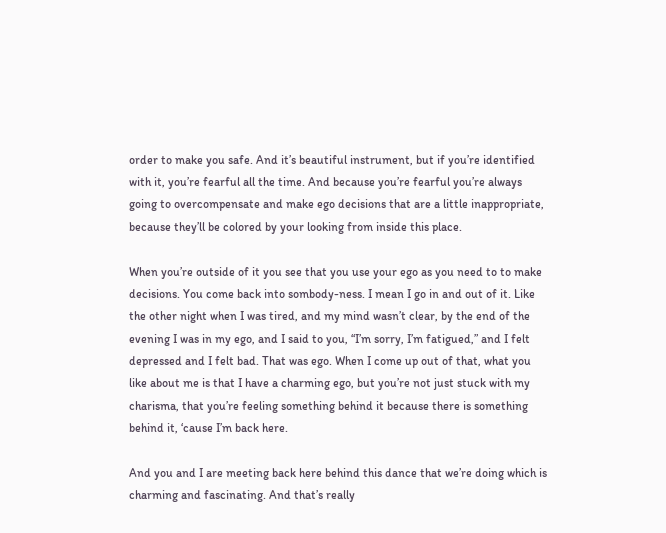order to make you safe. And it’s beautiful instrument, but if you’re identified with it, you’re fearful all the time. And because you’re fearful you’re always going to overcompensate and make ego decisions that are a little inappropriate, because they’ll be colored by your looking from inside this place.

When you’re outside of it you see that you use your ego as you need to to make decisions. You come back into sombody-ness. I mean I go in and out of it. Like the other night when I was tired, and my mind wasn’t clear, by the end of the evening I was in my ego, and I said to you, “I’m sorry, I’m fatigued,” and I felt depressed and I felt bad. That was ego. When I come up out of that, what you like about me is that I have a charming ego, but you’re not just stuck with my charisma, that you’re feeling something behind it because there is something behind it, ‘cause I’m back here.

And you and I are meeting back here behind this dance that we’re doing which is charming and fascinating. And that’s really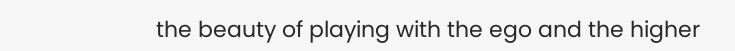the beauty of playing with the ego and the higher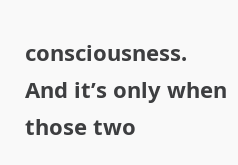consciousness. And it’s only when those two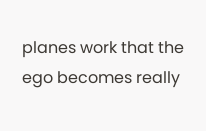planes work that the ego becomes really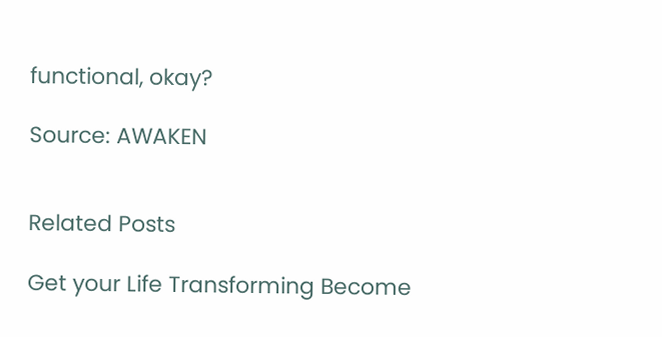functional, okay?

Source: AWAKEN


Related Posts

Get your Life Transforming Become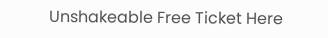Unshakeable Free Ticket Here